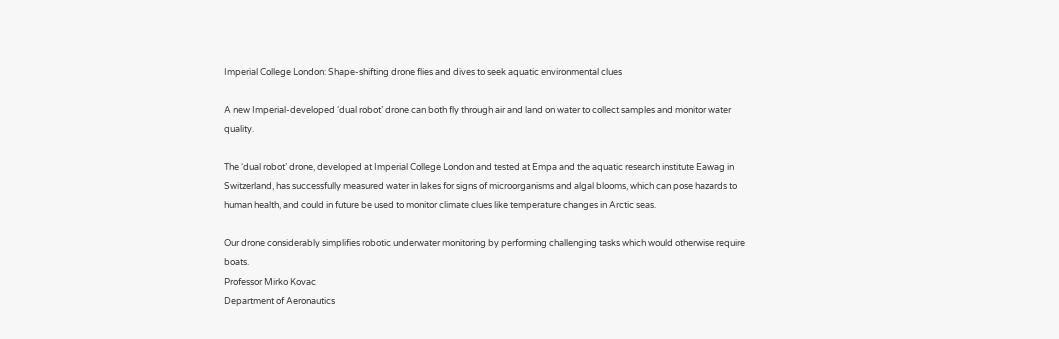Imperial College London: Shape-shifting drone flies and dives to seek aquatic environmental clues

A new Imperial-developed ‘dual robot’ drone can both fly through air and land on water to collect samples and monitor water quality.

The ‘dual robot’ drone, developed at Imperial College London and tested at Empa and the aquatic research institute Eawag in Switzerland, has successfully measured water in lakes for signs of microorganisms and algal blooms, which can pose hazards to human health, and could in future be used to monitor climate clues like temperature changes in Arctic seas.

Our drone considerably simplifies robotic underwater monitoring by performing challenging tasks which would otherwise require boats.
Professor Mirko Kovac
Department of Aeronautics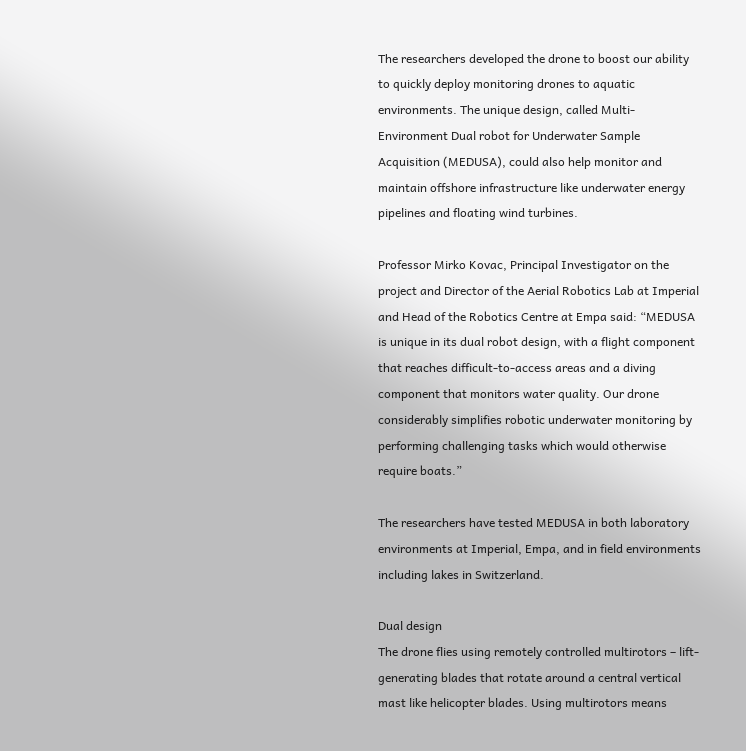The researchers developed the drone to boost our ability to quickly deploy monitoring drones to aquatic environments. The unique design, called Multi-Environment Dual robot for Underwater Sample Acquisition (MEDUSA), could also help monitor and maintain offshore infrastructure like underwater energy pipelines and floating wind turbines.

Professor Mirko Kovac, Principal Investigator on the project and Director of the Aerial Robotics Lab at Imperial and Head of the Robotics Centre at Empa said: “MEDUSA is unique in its dual robot design, with a flight component that reaches difficult-to-access areas and a diving component that monitors water quality. Our drone considerably simplifies robotic underwater monitoring by performing challenging tasks which would otherwise require boats.”

The researchers have tested MEDUSA in both laboratory environments at Imperial, Empa, and in field environments including lakes in Switzerland.

Dual design
The drone flies using remotely controlled multirotors – lift-generating blades that rotate around a central vertical mast like helicopter blades. Using multirotors means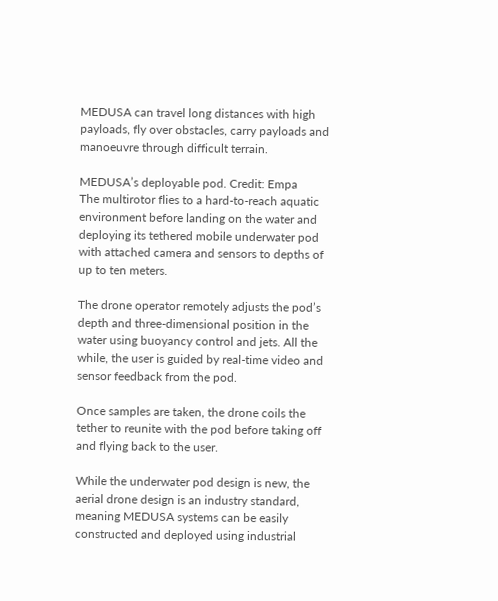MEDUSA can travel long distances with high payloads, fly over obstacles, carry payloads and manoeuvre through difficult terrain.

MEDUSA’s deployable pod. Credit: Empa
The multirotor flies to a hard-to-reach aquatic environment before landing on the water and deploying its tethered mobile underwater pod with attached camera and sensors to depths of up to ten meters.

The drone operator remotely adjusts the pod’s depth and three-dimensional position in the water using buoyancy control and jets. All the while, the user is guided by real-time video and sensor feedback from the pod.

Once samples are taken, the drone coils the tether to reunite with the pod before taking off and flying back to the user.

While the underwater pod design is new, the aerial drone design is an industry standard, meaning MEDUSA systems can be easily constructed and deployed using industrial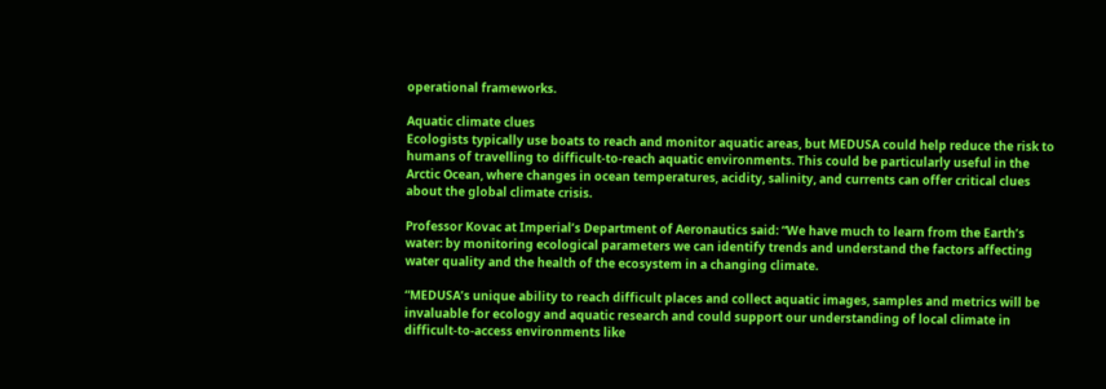operational frameworks.

Aquatic climate clues
Ecologists typically use boats to reach and monitor aquatic areas, but MEDUSA could help reduce the risk to humans of travelling to difficult-to-reach aquatic environments. This could be particularly useful in the Arctic Ocean, where changes in ocean temperatures, acidity, salinity, and currents can offer critical clues about the global climate crisis.

Professor Kovac at Imperial’s Department of Aeronautics said: “We have much to learn from the Earth’s water: by monitoring ecological parameters we can identify trends and understand the factors affecting water quality and the health of the ecosystem in a changing climate.

“MEDUSA’s unique ability to reach difficult places and collect aquatic images, samples and metrics will be invaluable for ecology and aquatic research and could support our understanding of local climate in difficult-to-access environments like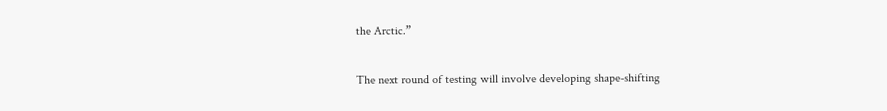the Arctic.”

The next round of testing will involve developing shape-shifting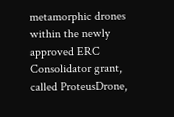metamorphic drones within the newly approved ERC Consolidator grant, called ProteusDrone,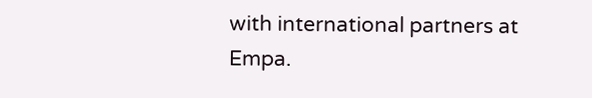with international partners at Empa.